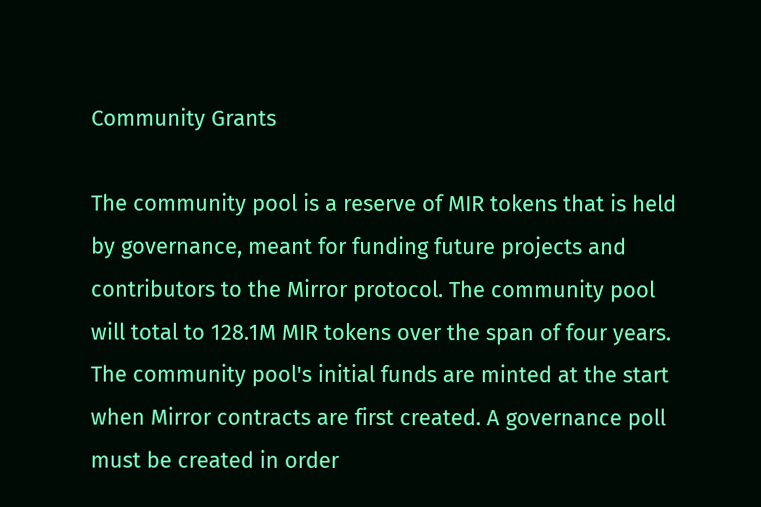Community Grants

The community pool is a reserve of MIR tokens that is held by governance, meant for funding future projects and contributors to the Mirror protocol. The community pool will total to 128.1M MIR tokens over the span of four years. The community pool's initial funds are minted at the start when Mirror contracts are first created. A governance poll must be created in order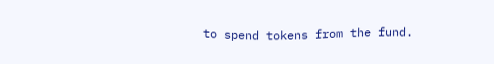to spend tokens from the fund.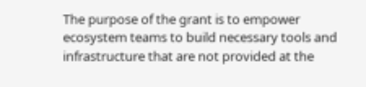The purpose of the grant is to empower ecosystem teams to build necessary tools and infrastructure that are not provided at the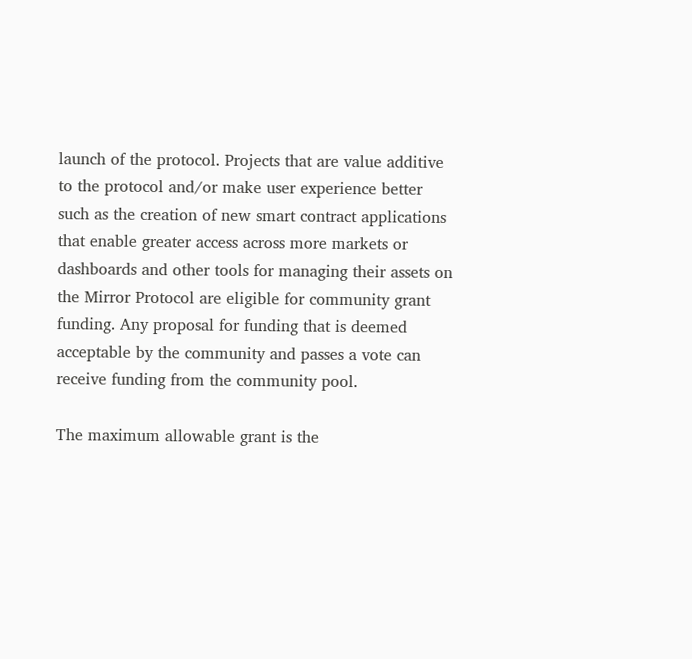launch of the protocol. Projects that are value additive to the protocol and/or make user experience better such as the creation of new smart contract applications that enable greater access across more markets or dashboards and other tools for managing their assets on the Mirror Protocol are eligible for community grant funding. Any proposal for funding that is deemed acceptable by the community and passes a vote can receive funding from the community pool.

The maximum allowable grant is the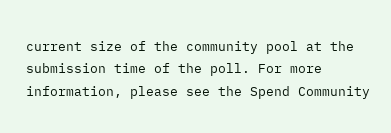current size of the community pool at the submission time of the poll. For more information, please see the Spend Community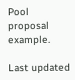Pool proposal example.

Last updated